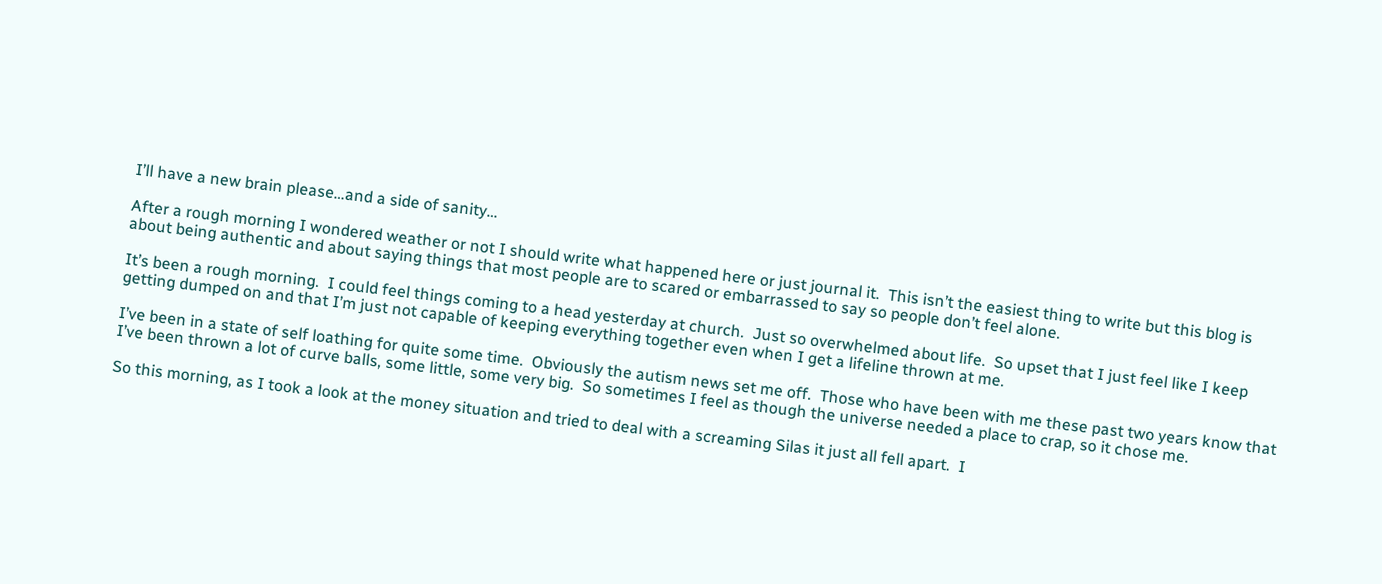I’ll have a new brain please…and a side of sanity…

After a rough morning I wondered weather or not I should write what happened here or just journal it.  This isn’t the easiest thing to write but this blog is about being authentic and about saying things that most people are to scared or embarrassed to say so people don’t feel alone.

It’s been a rough morning.  I could feel things coming to a head yesterday at church.  Just so overwhelmed about life.  So upset that I just feel like I keep getting dumped on and that I’m just not capable of keeping everything together even when I get a lifeline thrown at me.

I’ve been in a state of self loathing for quite some time.  Obviously the autism news set me off.  Those who have been with me these past two years know that I’ve been thrown a lot of curve balls, some little, some very big.  So sometimes I feel as though the universe needed a place to crap, so it chose me.

So this morning, as I took a look at the money situation and tried to deal with a screaming Silas it just all fell apart.  I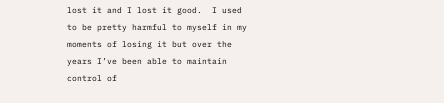lost it and I lost it good.  I used to be pretty harmful to myself in my moments of losing it but over the years I’ve been able to maintain control of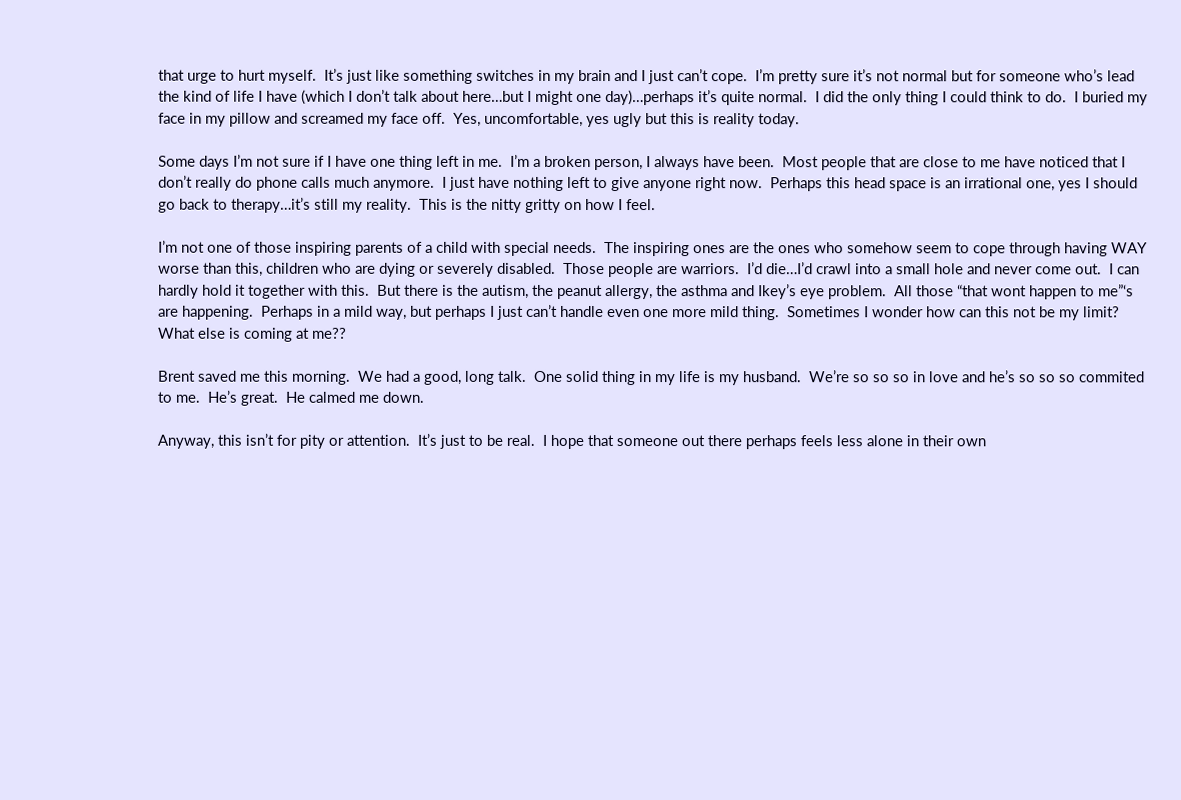that urge to hurt myself.  It’s just like something switches in my brain and I just can’t cope.  I’m pretty sure it’s not normal but for someone who’s lead the kind of life I have (which I don’t talk about here…but I might one day)…perhaps it’s quite normal.  I did the only thing I could think to do.  I buried my face in my pillow and screamed my face off.  Yes, uncomfortable, yes ugly but this is reality today.

Some days I’m not sure if I have one thing left in me.  I’m a broken person, I always have been.  Most people that are close to me have noticed that I don’t really do phone calls much anymore.  I just have nothing left to give anyone right now.  Perhaps this head space is an irrational one, yes I should go back to therapy…it’s still my reality.  This is the nitty gritty on how I feel.

I’m not one of those inspiring parents of a child with special needs.  The inspiring ones are the ones who somehow seem to cope through having WAY worse than this, children who are dying or severely disabled.  Those people are warriors.  I’d die…I’d crawl into a small hole and never come out.  I can hardly hold it together with this.  But there is the autism, the peanut allergy, the asthma and Ikey’s eye problem.  All those “that wont happen to me”‘s are happening.  Perhaps in a mild way, but perhaps I just can’t handle even one more mild thing.  Sometimes I wonder how can this not be my limit?  What else is coming at me??

Brent saved me this morning.  We had a good, long talk.  One solid thing in my life is my husband.  We’re so so so in love and he’s so so so commited to me.  He’s great.  He calmed me down.

Anyway, this isn’t for pity or attention.  It’s just to be real.  I hope that someone out there perhaps feels less alone in their own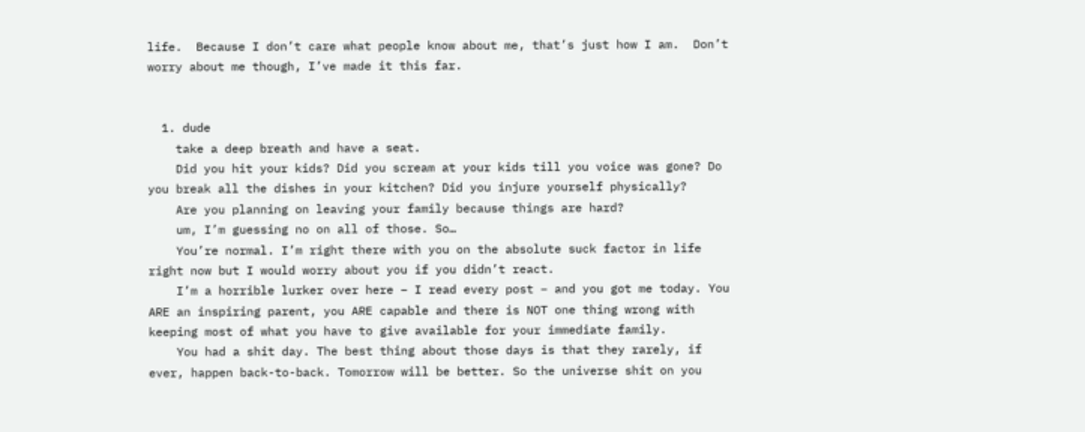life.  Because I don’t care what people know about me, that’s just how I am.  Don’t worry about me though, I’ve made it this far.


  1. dude
    take a deep breath and have a seat.
    Did you hit your kids? Did you scream at your kids till you voice was gone? Do you break all the dishes in your kitchen? Did you injure yourself physically?
    Are you planning on leaving your family because things are hard?
    um, I’m guessing no on all of those. So…
    You’re normal. I’m right there with you on the absolute suck factor in life right now but I would worry about you if you didn’t react.
    I’m a horrible lurker over here – I read every post – and you got me today. You ARE an inspiring parent, you ARE capable and there is NOT one thing wrong with keeping most of what you have to give available for your immediate family.
    You had a shit day. The best thing about those days is that they rarely, if ever, happen back-to-back. Tomorrow will be better. So the universe shit on you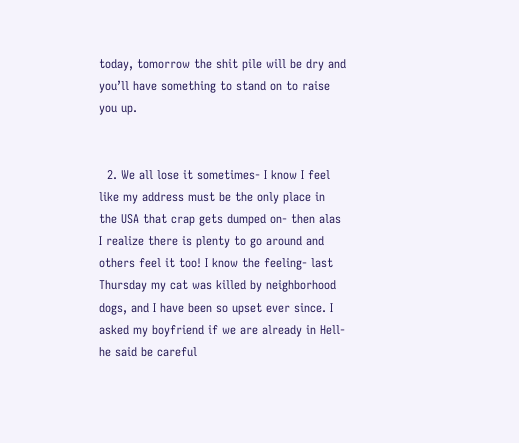today, tomorrow the shit pile will be dry and you’ll have something to stand on to raise you up.


  2. We all lose it sometimes- I know I feel like my address must be the only place in the USA that crap gets dumped on- then alas I realize there is plenty to go around and others feel it too! I know the feeling- last Thursday my cat was killed by neighborhood dogs, and I have been so upset ever since. I asked my boyfriend if we are already in Hell- he said be careful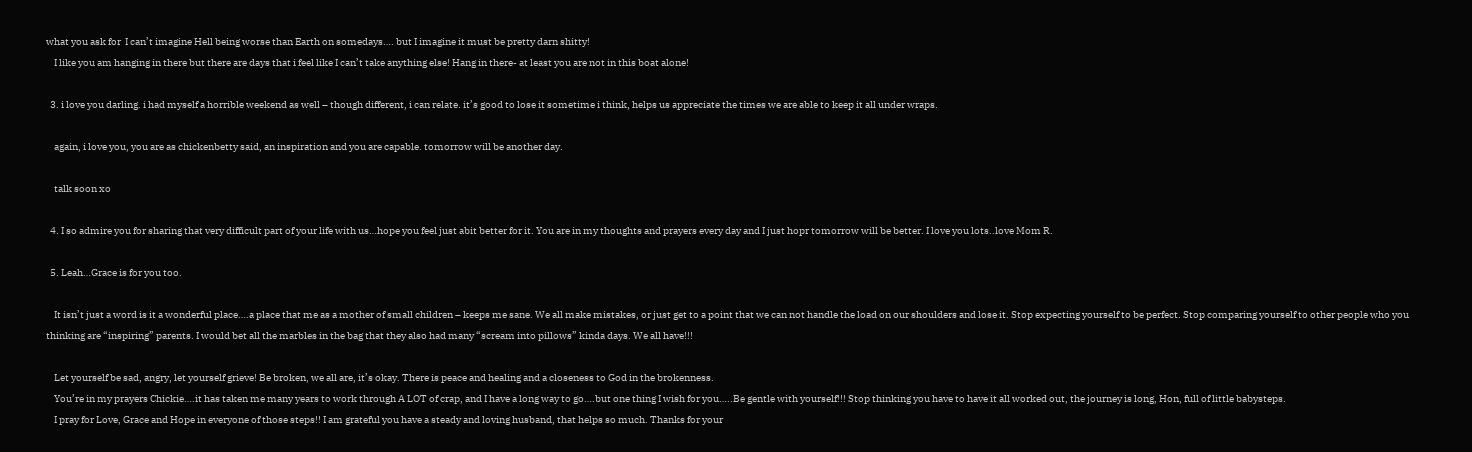what you ask for  I can’t imagine Hell being worse than Earth on somedays…. but I imagine it must be pretty darn shitty!
    I like you am hanging in there but there are days that i feel like I can’t take anything else! Hang in there- at least you are not in this boat alone!

  3. i love you darling. i had myself a horrible weekend as well – though different, i can relate. it’s good to lose it sometime i think, helps us appreciate the times we are able to keep it all under wraps.

    again, i love you, you are as chickenbetty said, an inspiration and you are capable. tomorrow will be another day.

    talk soon xo

  4. I so admire you for sharing that very difficult part of your life with us…hope you feel just abit better for it. You are in my thoughts and prayers every day and I just hopr tomorrow will be better. I love you lots..love Mom R.

  5. Leah…Grace is for you too.

    It isn’t just a word is it a wonderful place….a place that me as a mother of small children – keeps me sane. We all make mistakes, or just get to a point that we can not handle the load on our shoulders and lose it. Stop expecting yourself to be perfect. Stop comparing yourself to other people who you thinking are “inspiring” parents. I would bet all the marbles in the bag that they also had many “scream into pillows” kinda days. We all have!!!

    Let yourself be sad, angry, let yourself grieve! Be broken, we all are, it’s okay. There is peace and healing and a closeness to God in the brokenness.
    You’re in my prayers Chickie….it has taken me many years to work through A LOT of crap, and I have a long way to go….but one thing I wish for you…..Be gentle with yourself!!! Stop thinking you have to have it all worked out, the journey is long, Hon, full of little babysteps.
    I pray for Love, Grace and Hope in everyone of those steps!! I am grateful you have a steady and loving husband, that helps so much. Thanks for your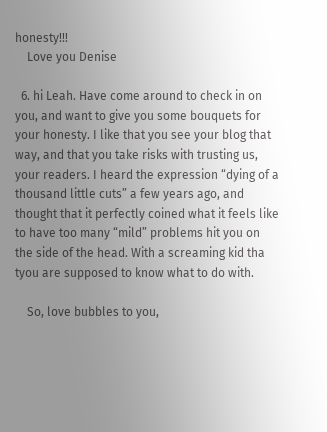honesty!!!
    Love you Denise

  6. hi Leah. Have come around to check in on you, and want to give you some bouquets for your honesty. I like that you see your blog that way, and that you take risks with trusting us, your readers. I heard the expression “dying of a thousand little cuts” a few years ago, and thought that it perfectly coined what it feels like to have too many “mild” problems hit you on the side of the head. With a screaming kid tha tyou are supposed to know what to do with.

    So, love bubbles to you,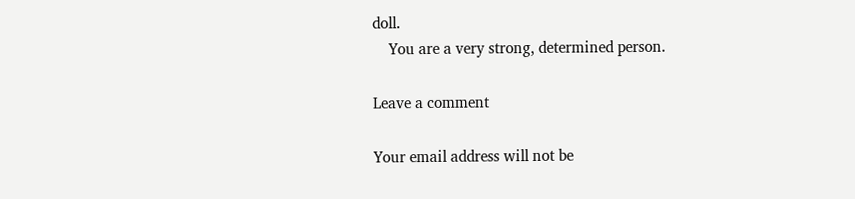doll.
    You are a very strong, determined person.

Leave a comment

Your email address will not be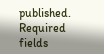published. Required fields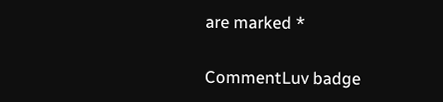are marked *

CommentLuv badge